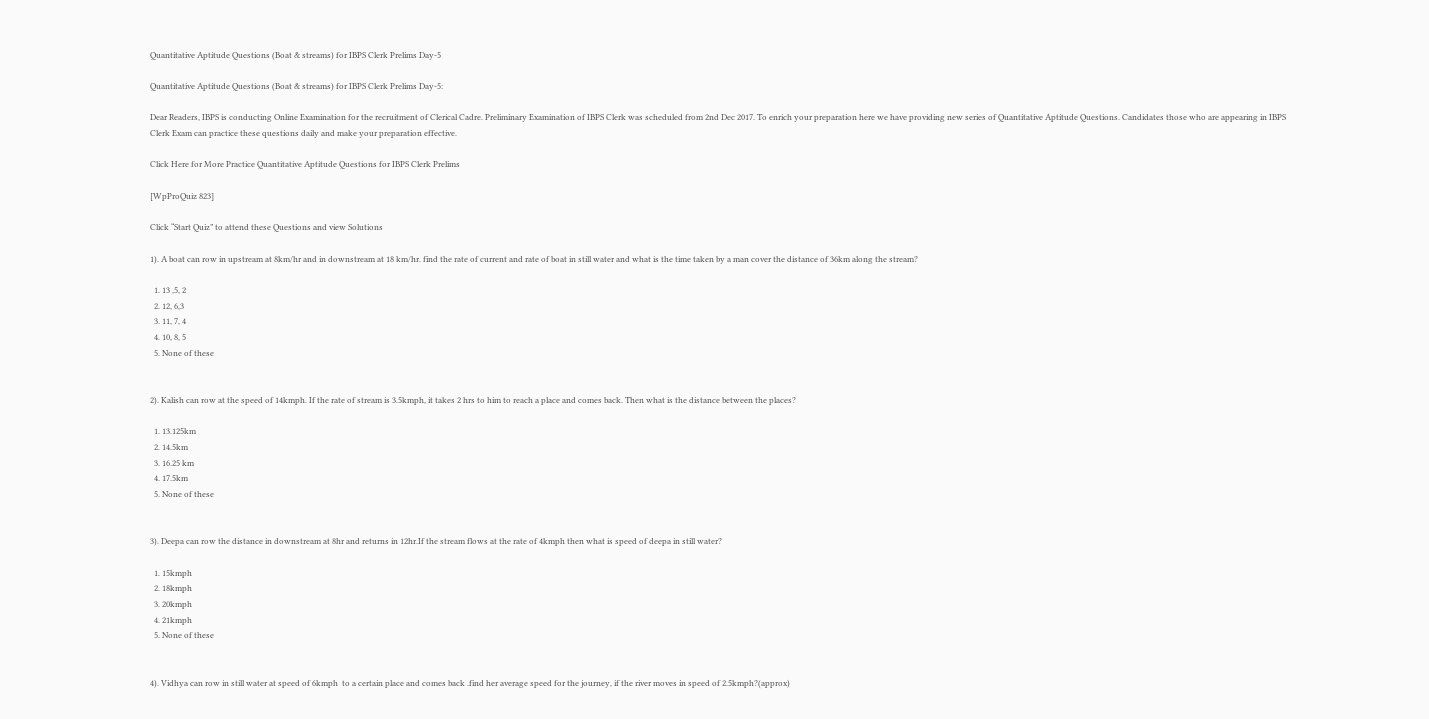Quantitative Aptitude Questions (Boat & streams) for IBPS Clerk Prelims Day-5

Quantitative Aptitude Questions (Boat & streams) for IBPS Clerk Prelims Day-5:

Dear Readers, IBPS is conducting Online Examination for the recruitment of Clerical Cadre. Preliminary Examination of IBPS Clerk was scheduled from 2nd Dec 2017. To enrich your preparation here we have providing new series of Quantitative Aptitude Questions. Candidates those who are appearing in IBPS Clerk Exam can practice these questions daily and make your preparation effective.

Click Here for More Practice Quantitative Aptitude Questions for IBPS Clerk Prelims

[WpProQuiz 823]

Click “Start Quiz” to attend these Questions and view Solutions

1). A boat can row in upstream at 8km/hr and in downstream at 18 km/hr. find the rate of current and rate of boat in still water and what is the time taken by a man cover the distance of 36km along the stream?

  1. 13 ,5, 2
  2. 12, 6,3
  3. 11, 7, 4
  4. 10, 8, 5
  5. None of these


2). Kalish can row at the speed of 14kmph. If the rate of stream is 3.5kmph, it takes 2 hrs to him to reach a place and comes back. Then what is the distance between the places?

  1. 13.125km
  2. 14.5km
  3. 16.25 km
  4. 17.5km
  5. None of these


3). Deepa can row the distance in downstream at 8hr and returns in 12hr.If the stream flows at the rate of 4kmph then what is speed of deepa in still water?

  1. 15kmph
  2. 18kmph
  3. 20kmph
  4. 21kmph
  5. None of these


4). Vidhya can row in still water at speed of 6kmph  to a certain place and comes back .find her average speed for the journey, if the river moves in speed of 2.5kmph?(approx)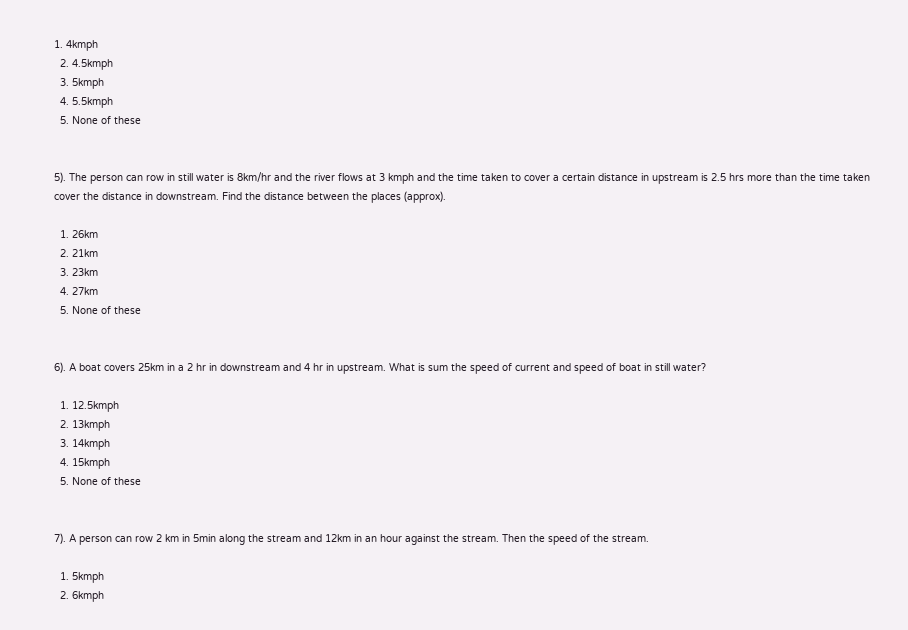1. 4kmph
  2. 4.5kmph
  3. 5kmph
  4. 5.5kmph
  5. None of these


5). The person can row in still water is 8km/hr and the river flows at 3 kmph and the time taken to cover a certain distance in upstream is 2.5 hrs more than the time taken cover the distance in downstream. Find the distance between the places (approx).

  1. 26km
  2. 21km
  3. 23km
  4. 27km
  5. None of these


6). A boat covers 25km in a 2 hr in downstream and 4 hr in upstream. What is sum the speed of current and speed of boat in still water?

  1. 12.5kmph
  2. 13kmph
  3. 14kmph
  4. 15kmph
  5. None of these


7). A person can row 2 km in 5min along the stream and 12km in an hour against the stream. Then the speed of the stream.

  1. 5kmph
  2. 6kmph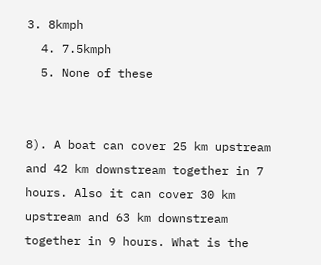3. 8kmph
  4. 7.5kmph
  5. None of these


8). A boat can cover 25 km upstream and 42 km downstream together in 7 hours. Also it can cover 30 km upstream and 63 km downstream together in 9 hours. What is the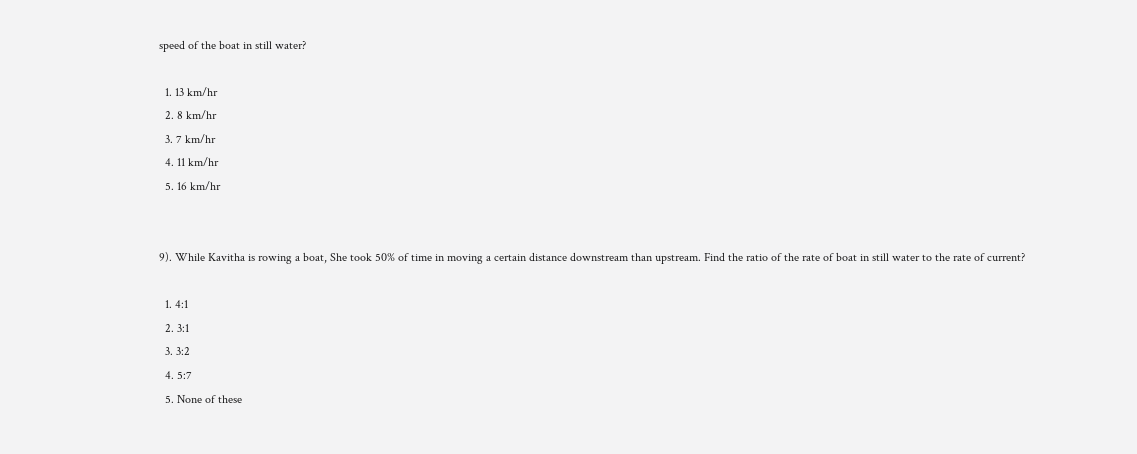speed of the boat in still water?

  1. 13 km/hr
  2. 8 km/hr
  3. 7 km/hr
  4. 11 km/hr
  5. 16 km/hr


9). While Kavitha is rowing a boat, She took 50% of time in moving a certain distance downstream than upstream. Find the ratio of the rate of boat in still water to the rate of current?

  1. 4:1
  2. 3:1
  3. 3:2
  4. 5:7
  5. None of these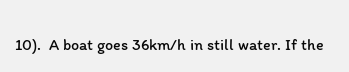10).  A boat goes 36km/h in still water. If the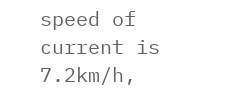speed of current is 7.2km/h,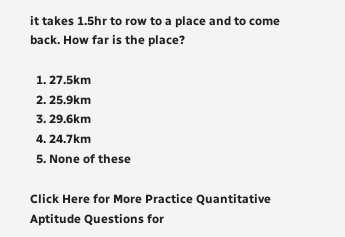it takes 1.5hr to row to a place and to come back. How far is the place?

  1. 27.5km
  2. 25.9km
  3. 29.6km
  4. 24.7km
  5. None of these

Click Here for More Practice Quantitative Aptitude Questions for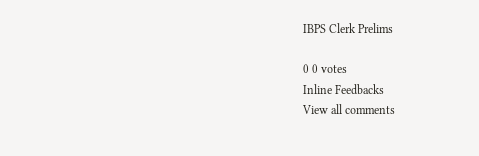IBPS Clerk Prelims

0 0 votes
Inline Feedbacks
View all comments